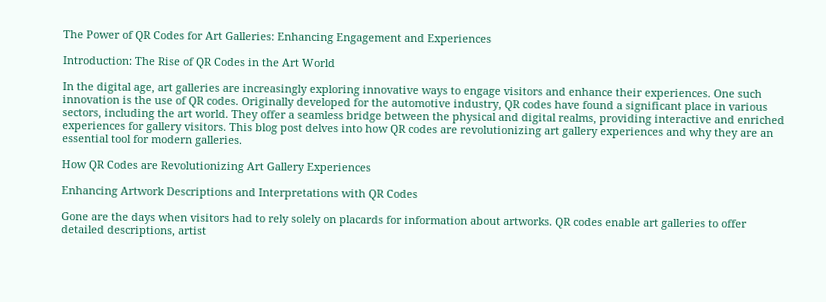The Power of QR Codes for Art Galleries: Enhancing Engagement and Experiences

Introduction: The Rise of QR Codes in the Art World

In the digital age, art galleries are increasingly exploring innovative ways to engage visitors and enhance their experiences. One such innovation is the use of QR codes. Originally developed for the automotive industry, QR codes have found a significant place in various sectors, including the art world. They offer a seamless bridge between the physical and digital realms, providing interactive and enriched experiences for gallery visitors. This blog post delves into how QR codes are revolutionizing art gallery experiences and why they are an essential tool for modern galleries.

How QR Codes are Revolutionizing Art Gallery Experiences

Enhancing Artwork Descriptions and Interpretations with QR Codes

Gone are the days when visitors had to rely solely on placards for information about artworks. QR codes enable art galleries to offer detailed descriptions, artist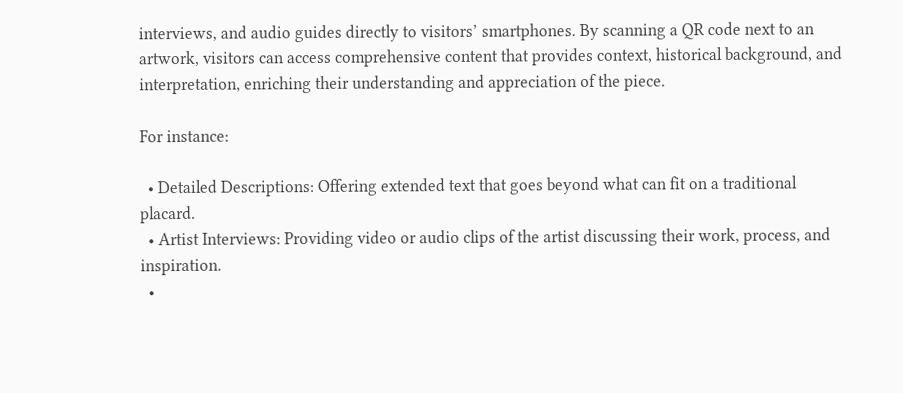interviews, and audio guides directly to visitors’ smartphones. By scanning a QR code next to an artwork, visitors can access comprehensive content that provides context, historical background, and interpretation, enriching their understanding and appreciation of the piece.

For instance:

  • Detailed Descriptions: Offering extended text that goes beyond what can fit on a traditional placard.
  • Artist Interviews: Providing video or audio clips of the artist discussing their work, process, and inspiration.
  •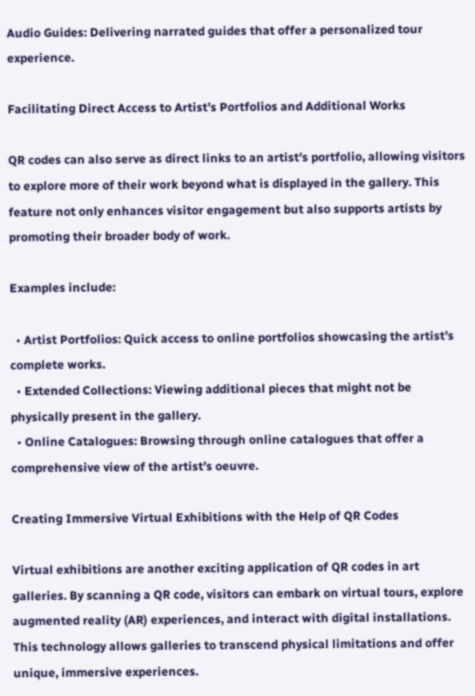Audio Guides: Delivering narrated guides that offer a personalized tour experience.

Facilitating Direct Access to Artist’s Portfolios and Additional Works

QR codes can also serve as direct links to an artist’s portfolio, allowing visitors to explore more of their work beyond what is displayed in the gallery. This feature not only enhances visitor engagement but also supports artists by promoting their broader body of work.

Examples include:

  • Artist Portfolios: Quick access to online portfolios showcasing the artist’s complete works.
  • Extended Collections: Viewing additional pieces that might not be physically present in the gallery.
  • Online Catalogues: Browsing through online catalogues that offer a comprehensive view of the artist’s oeuvre.

Creating Immersive Virtual Exhibitions with the Help of QR Codes

Virtual exhibitions are another exciting application of QR codes in art galleries. By scanning a QR code, visitors can embark on virtual tours, explore augmented reality (AR) experiences, and interact with digital installations. This technology allows galleries to transcend physical limitations and offer unique, immersive experiences.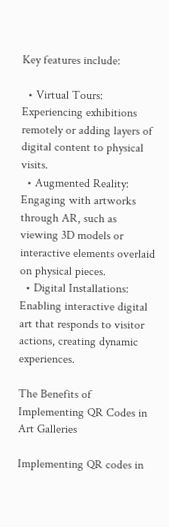Key features include:

  • Virtual Tours: Experiencing exhibitions remotely or adding layers of digital content to physical visits.
  • Augmented Reality: Engaging with artworks through AR, such as viewing 3D models or interactive elements overlaid on physical pieces.
  • Digital Installations: Enabling interactive digital art that responds to visitor actions, creating dynamic experiences.

The Benefits of Implementing QR Codes in Art Galleries

Implementing QR codes in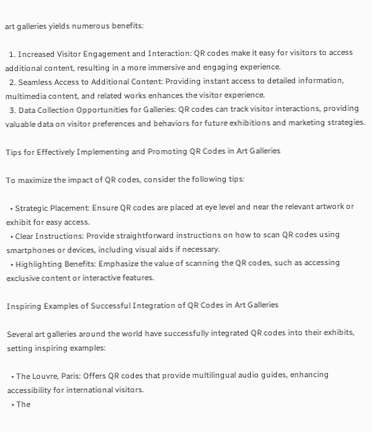art galleries yields numerous benefits:

  1. Increased Visitor Engagement and Interaction: QR codes make it easy for visitors to access additional content, resulting in a more immersive and engaging experience.
  2. Seamless Access to Additional Content: Providing instant access to detailed information, multimedia content, and related works enhances the visitor experience.
  3. Data Collection Opportunities for Galleries: QR codes can track visitor interactions, providing valuable data on visitor preferences and behaviors for future exhibitions and marketing strategies.

Tips for Effectively Implementing and Promoting QR Codes in Art Galleries

To maximize the impact of QR codes, consider the following tips:

  • Strategic Placement: Ensure QR codes are placed at eye level and near the relevant artwork or exhibit for easy access.
  • Clear Instructions: Provide straightforward instructions on how to scan QR codes using smartphones or devices, including visual aids if necessary.
  • Highlighting Benefits: Emphasize the value of scanning the QR codes, such as accessing exclusive content or interactive features.

Inspiring Examples of Successful Integration of QR Codes in Art Galleries

Several art galleries around the world have successfully integrated QR codes into their exhibits, setting inspiring examples:

  • The Louvre, Paris: Offers QR codes that provide multilingual audio guides, enhancing accessibility for international visitors.
  • The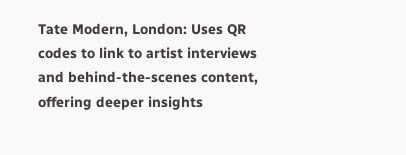Tate Modern, London: Uses QR codes to link to artist interviews and behind-the-scenes content, offering deeper insights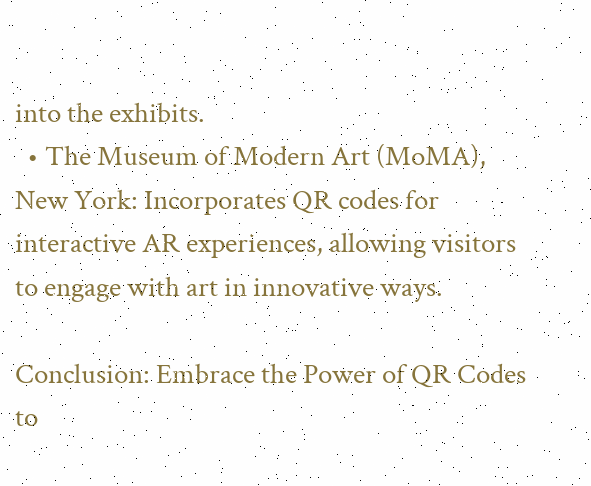into the exhibits.
  • The Museum of Modern Art (MoMA), New York: Incorporates QR codes for interactive AR experiences, allowing visitors to engage with art in innovative ways.

Conclusion: Embrace the Power of QR Codes to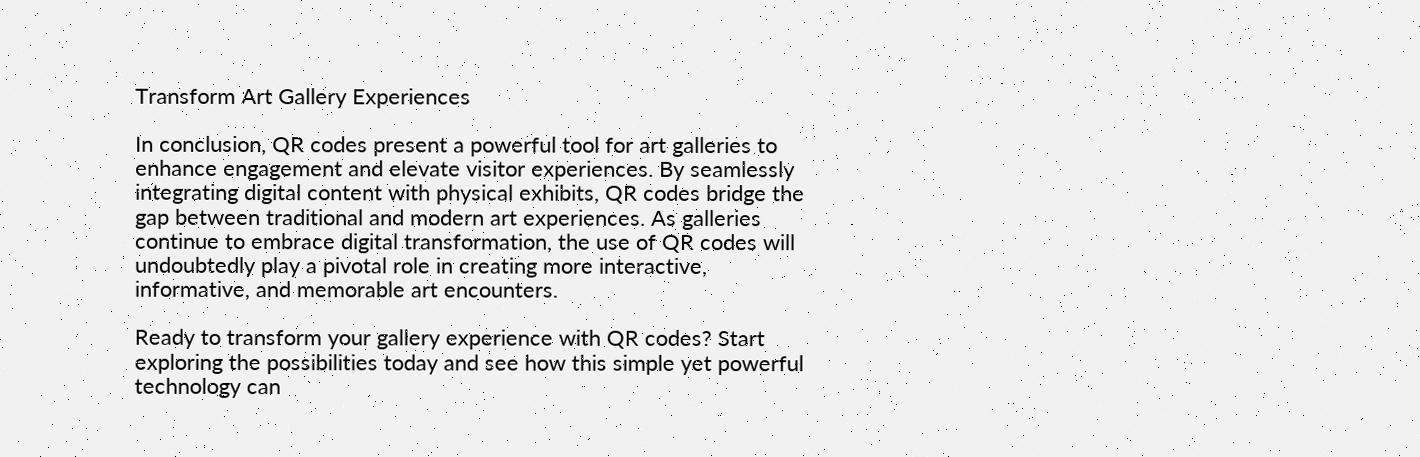Transform Art Gallery Experiences

In conclusion, QR codes present a powerful tool for art galleries to enhance engagement and elevate visitor experiences. By seamlessly integrating digital content with physical exhibits, QR codes bridge the gap between traditional and modern art experiences. As galleries continue to embrace digital transformation, the use of QR codes will undoubtedly play a pivotal role in creating more interactive, informative, and memorable art encounters.

Ready to transform your gallery experience with QR codes? Start exploring the possibilities today and see how this simple yet powerful technology can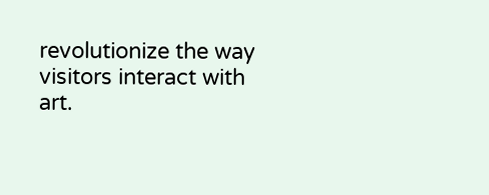revolutionize the way visitors interact with art.